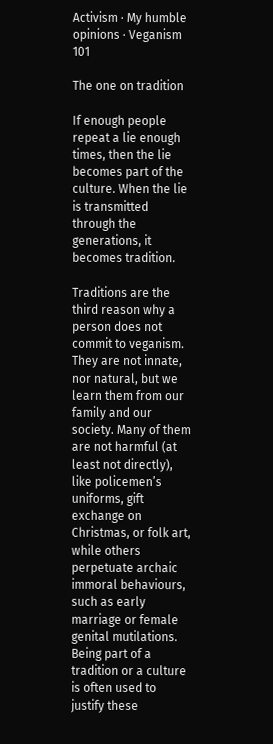Activism · My humble opinions · Veganism 101

The one on tradition

If enough people repeat a lie enough times, then the lie becomes part of the culture. When the lie is transmitted through the generations, it becomes tradition.

Traditions are the third reason why a person does not commit to veganism. They are not innate, nor natural, but we learn them from our family and our society. Many of them are not harmful (at least not directly), like policemen’s uniforms, gift exchange on Christmas, or folk art, while others perpetuate archaic immoral behaviours, such as early marriage or female genital mutilations. Being part of a tradition or a culture is often used to justify these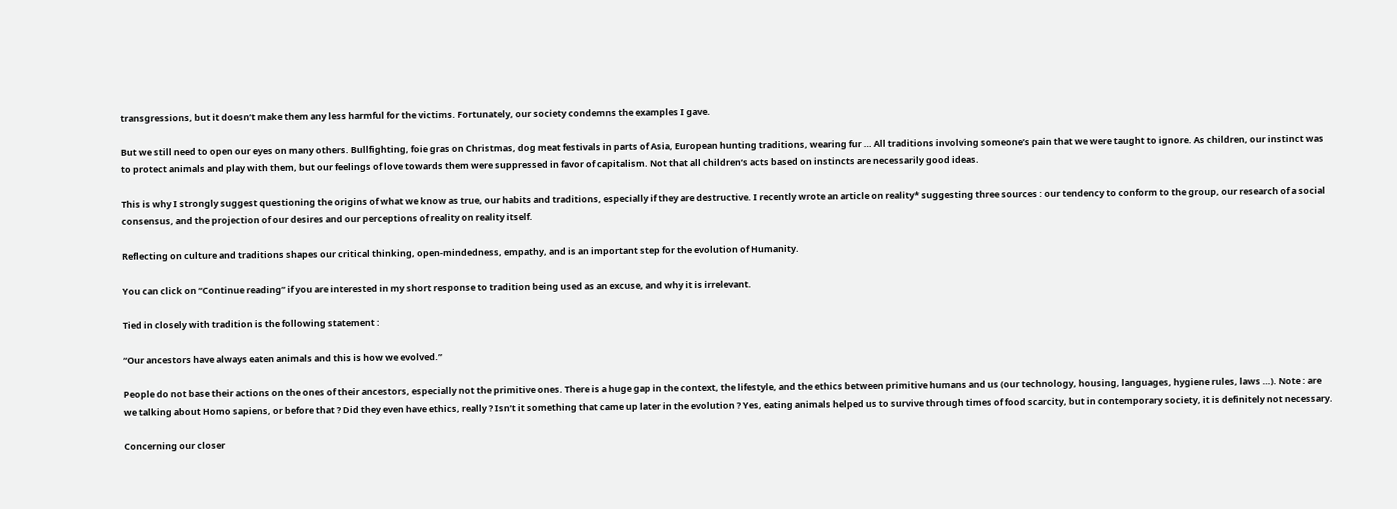transgressions, but it doesn’t make them any less harmful for the victims. Fortunately, our society condemns the examples I gave.

But we still need to open our eyes on many others. Bullfighting, foie gras on Christmas, dog meat festivals in parts of Asia, European hunting traditions, wearing fur … All traditions involving someone’s pain that we were taught to ignore. As children, our instinct was to protect animals and play with them, but our feelings of love towards them were suppressed in favor of capitalism. Not that all children’s acts based on instincts are necessarily good ideas.

This is why I strongly suggest questioning the origins of what we know as true, our habits and traditions, especially if they are destructive. I recently wrote an article on reality* suggesting three sources : our tendency to conform to the group, our research of a social consensus, and the projection of our desires and our perceptions of reality on reality itself.

Reflecting on culture and traditions shapes our critical thinking, open-mindedness, empathy, and is an important step for the evolution of Humanity.

You can click on “Continue reading” if you are interested in my short response to tradition being used as an excuse, and why it is irrelevant.

Tied in closely with tradition is the following statement :

“Our ancestors have always eaten animals and this is how we evolved.”

People do not base their actions on the ones of their ancestors, especially not the primitive ones. There is a huge gap in the context, the lifestyle, and the ethics between primitive humans and us (our technology, housing, languages, hygiene rules, laws …). Note : are we talking about Homo sapiens, or before that ? Did they even have ethics, really ? Isn’t it something that came up later in the evolution ? Yes, eating animals helped us to survive through times of food scarcity, but in contemporary society, it is definitely not necessary.

Concerning our closer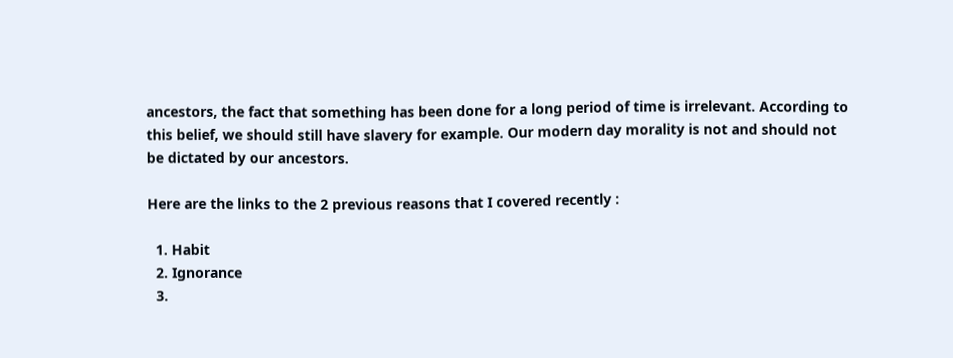ancestors, the fact that something has been done for a long period of time is irrelevant. According to this belief, we should still have slavery for example. Our modern day morality is not and should not be dictated by our ancestors.

Here are the links to the 2 previous reasons that I covered recently :

  1. Habit
  2. Ignorance
  3.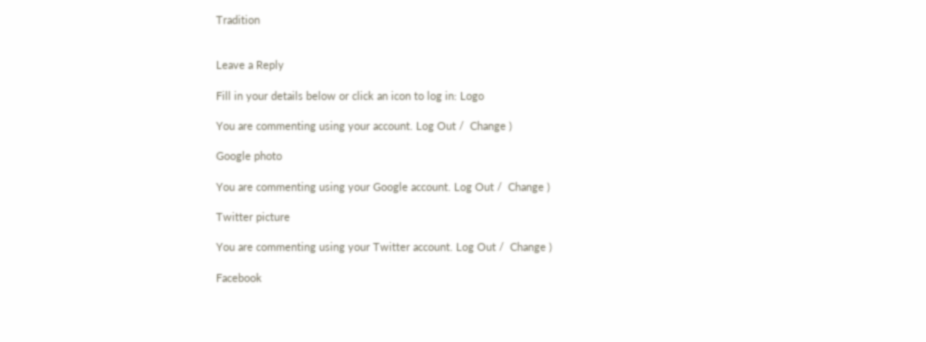Tradition


Leave a Reply

Fill in your details below or click an icon to log in: Logo

You are commenting using your account. Log Out /  Change )

Google photo

You are commenting using your Google account. Log Out /  Change )

Twitter picture

You are commenting using your Twitter account. Log Out /  Change )

Facebook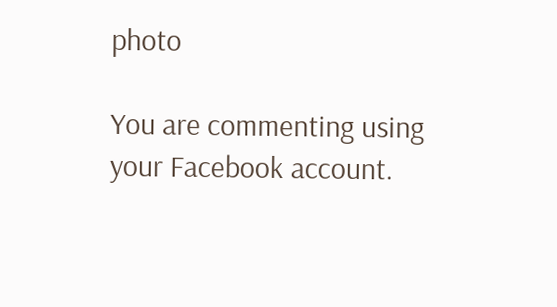photo

You are commenting using your Facebook account.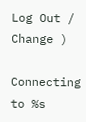Log Out /  Change )

Connecting to %s